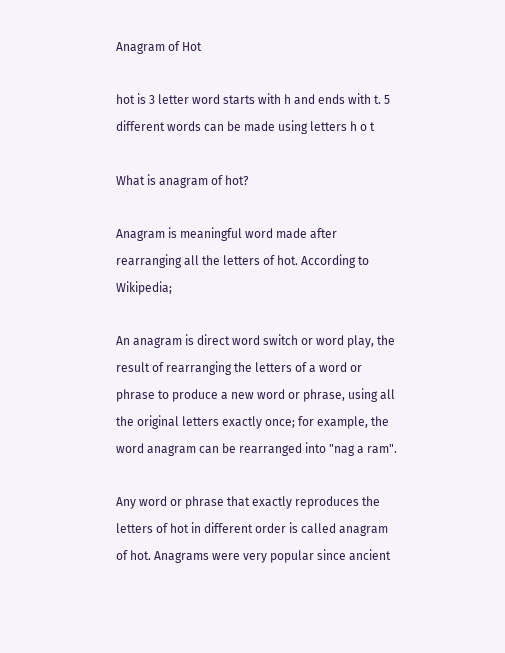Anagram of Hot

hot is 3 letter word starts with h and ends with t. 5 different words can be made using letters h o t

What is anagram of hot?

Anagram is meaningful word made after rearranging all the letters of hot. According to Wikipedia;

An anagram is direct word switch or word play, the result of rearranging the letters of a word or phrase to produce a new word or phrase, using all the original letters exactly once; for example, the word anagram can be rearranged into "nag a ram".

Any word or phrase that exactly reproduces the letters of hot in different order is called anagram of hot. Anagrams were very popular since ancient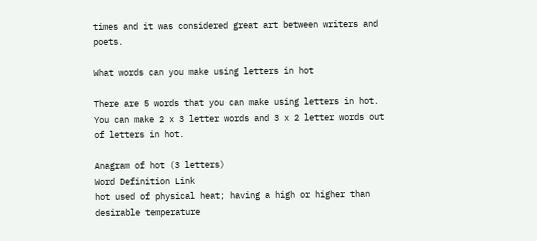times and it was considered great art between writers and poets.

What words can you make using letters in hot

There are 5 words that you can make using letters in hot. You can make 2 x 3 letter words and 3 x 2 letter words out of letters in hot.

Anagram of hot (3 letters)
Word Definition Link
hot used of physical heat; having a high or higher than desirable temperature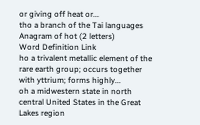or giving off heat or...
tho a branch of the Tai languages
Anagram of hot (2 letters)
Word Definition Link
ho a trivalent metallic element of the rare earth group; occurs together with yttrium; forms highly...
oh a midwestern state in north central United States in the Great Lakes region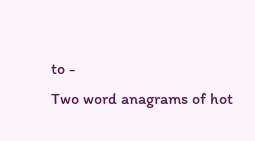to -
Two word anagrams of hot